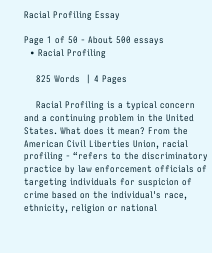Racial Profiling Essay

Page 1 of 50 - About 500 essays
  • Racial Profiling

    825 Words  | 4 Pages

    Racial Profiling is a typical concern and a continuing problem in the United States. What does it mean? From the American Civil Liberties Union, racial profiling - “refers to the discriminatory practice by law enforcement officials of targeting individuals for suspicion of crime based on the individual's race, ethnicity, religion or national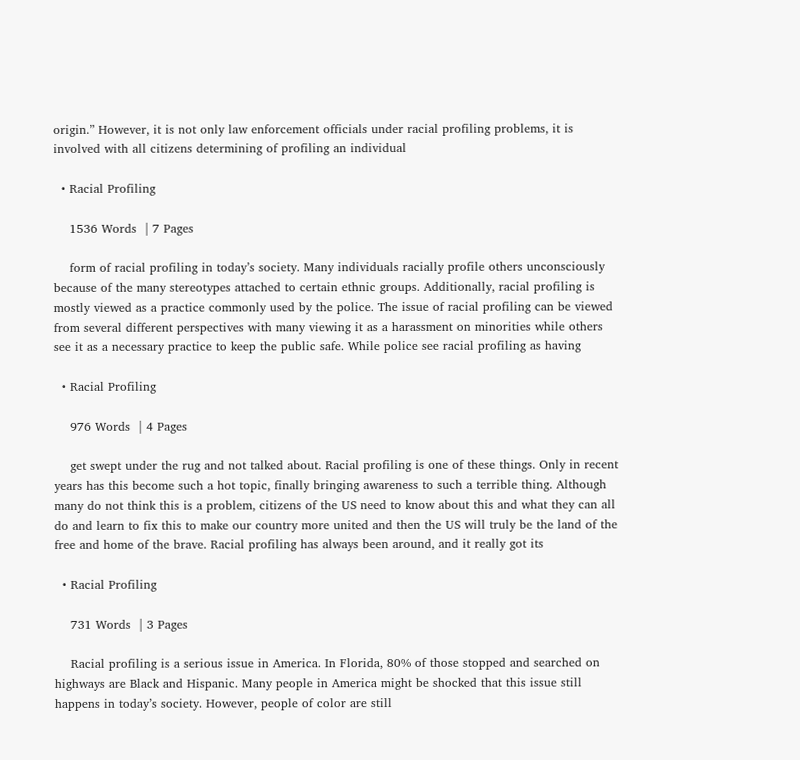origin.” However, it is not only law enforcement officials under racial profiling problems, it is involved with all citizens determining of profiling an individual

  • Racial Profiling

    1536 Words  | 7 Pages

    form of racial profiling in today’s society. Many individuals racially profile others unconsciously because of the many stereotypes attached to certain ethnic groups. Additionally, racial profiling is mostly viewed as a practice commonly used by the police. The issue of racial profiling can be viewed from several different perspectives with many viewing it as a harassment on minorities while others see it as a necessary practice to keep the public safe. While police see racial profiling as having

  • Racial Profiling

    976 Words  | 4 Pages

    get swept under the rug and not talked about. Racial profiling is one of these things. Only in recent years has this become such a hot topic, finally bringing awareness to such a terrible thing. Although many do not think this is a problem, citizens of the US need to know about this and what they can all do and learn to fix this to make our country more united and then the US will truly be the land of the free and home of the brave. Racial profiling has always been around, and it really got its

  • Racial Profiling

    731 Words  | 3 Pages

    Racial profiling is a serious issue in America. In Florida, 80% of those stopped and searched on highways are Black and Hispanic. Many people in America might be shocked that this issue still happens in today’s society. However, people of color are still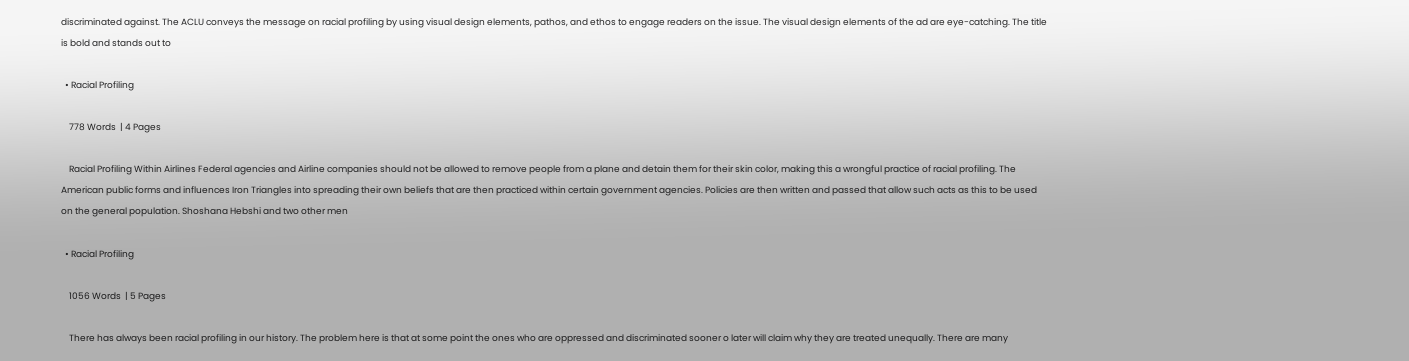discriminated against. The ACLU conveys the message on racial profiling by using visual design elements, pathos, and ethos to engage readers on the issue. The visual design elements of the ad are eye-catching. The title is bold and stands out to

  • Racial Profiling

    778 Words  | 4 Pages

    Racial Profiling Within Airlines Federal agencies and Airline companies should not be allowed to remove people from a plane and detain them for their skin color, making this a wrongful practice of racial profiling. The American public forms and influences Iron Triangles into spreading their own beliefs that are then practiced within certain government agencies. Policies are then written and passed that allow such acts as this to be used on the general population. Shoshana Hebshi and two other men

  • Racial Profiling

    1056 Words  | 5 Pages

    There has always been racial profiling in our history. The problem here is that at some point the ones who are oppressed and discriminated sooner o later will claim why they are treated unequally. There are many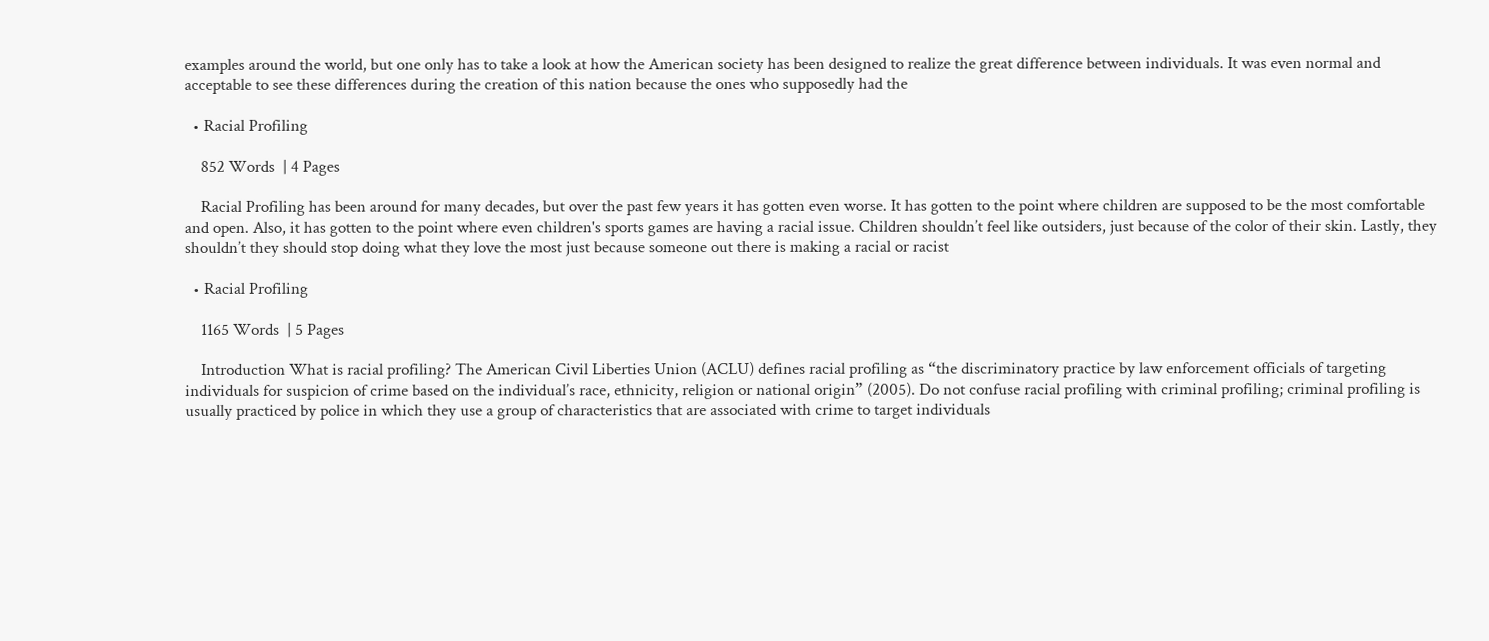examples around the world, but one only has to take a look at how the American society has been designed to realize the great difference between individuals. It was even normal and acceptable to see these differences during the creation of this nation because the ones who supposedly had the

  • Racial Profiling

    852 Words  | 4 Pages

    Racial Profiling has been around for many decades, but over the past few years it has gotten even worse. It has gotten to the point where children are supposed to be the most comfortable and open. Also, it has gotten to the point where even children's sports games are having a racial issue. Children shouldn’t feel like outsiders, just because of the color of their skin. Lastly, they shouldn’t they should stop doing what they love the most just because someone out there is making a racial or racist

  • Racial Profiling

    1165 Words  | 5 Pages

    Introduction What is racial profiling? The American Civil Liberties Union (ACLU) defines racial profiling as “the discriminatory practice by law enforcement officials of targeting individuals for suspicion of crime based on the individual’s race, ethnicity, religion or national origin” (2005). Do not confuse racial profiling with criminal profiling; criminal profiling is usually practiced by police in which they use a group of characteristics that are associated with crime to target individuals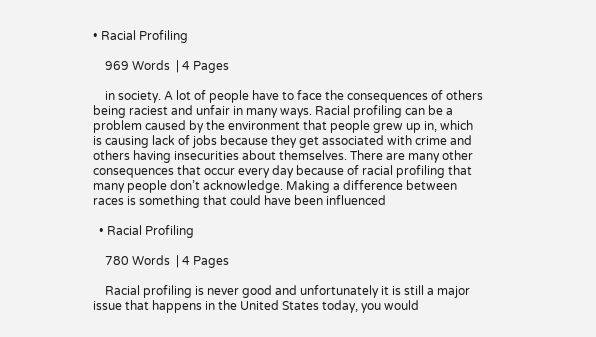• Racial Profiling

    969 Words  | 4 Pages

    in society. A lot of people have to face the consequences of others being raciest and unfair in many ways. Racial profiling can be a problem caused by the environment that people grew up in, which is causing lack of jobs because they get associated with crime and others having insecurities about themselves. There are many other consequences that occur every day because of racial profiling that many people don’t acknowledge. Making a difference between races is something that could have been influenced

  • Racial Profiling

    780 Words  | 4 Pages

    Racial profiling is never good and unfortunately it is still a major issue that happens in the United States today, you would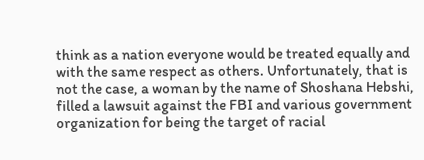think as a nation everyone would be treated equally and with the same respect as others. Unfortunately, that is not the case, a woman by the name of Shoshana Hebshi, filled a lawsuit against the FBI and various government organization for being the target of racial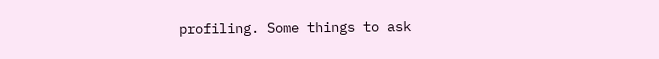profiling. Some things to ask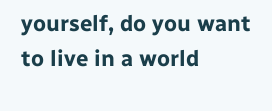yourself, do you want to live in a world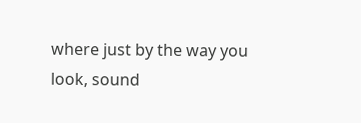where just by the way you look, sound